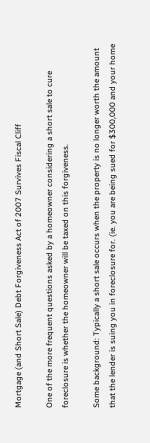Mortgage (and Short Sale) Debt Forgiveness Act of 2007 Survives Fiscal Cliff

One of the more frequent questions asked by a homeowner considering a short sale to cure foreclosure is whether the homeowner will be taxed on this forgiveness.

Some background: Typically a short sale occurs when the property is no longer worth the amount that the lender is suing you in foreclosure for. (ie. you are being sued for $300,000 and your home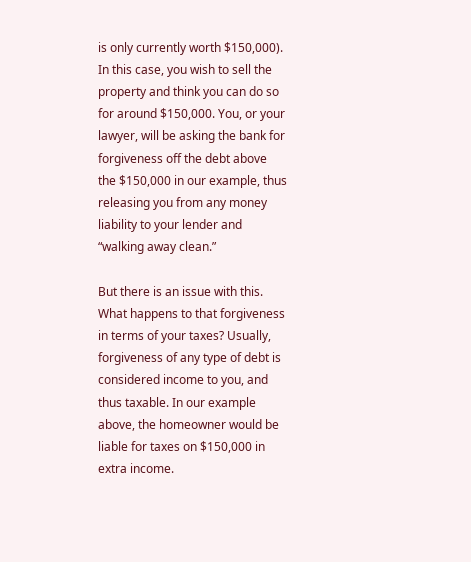is only currently worth $150,000). In this case, you wish to sell the property and think you can do so for around $150,000. You, or your lawyer, will be asking the bank for forgiveness off the debt above the $150,000 in our example, thus releasing you from any money liability to your lender and “walking away clean.”

But there is an issue with this. What happens to that forgiveness in terms of your taxes? Usually, forgiveness of any type of debt is considered income to you, and thus taxable. In our example above, the homeowner would be liable for taxes on $150,000 in extra income.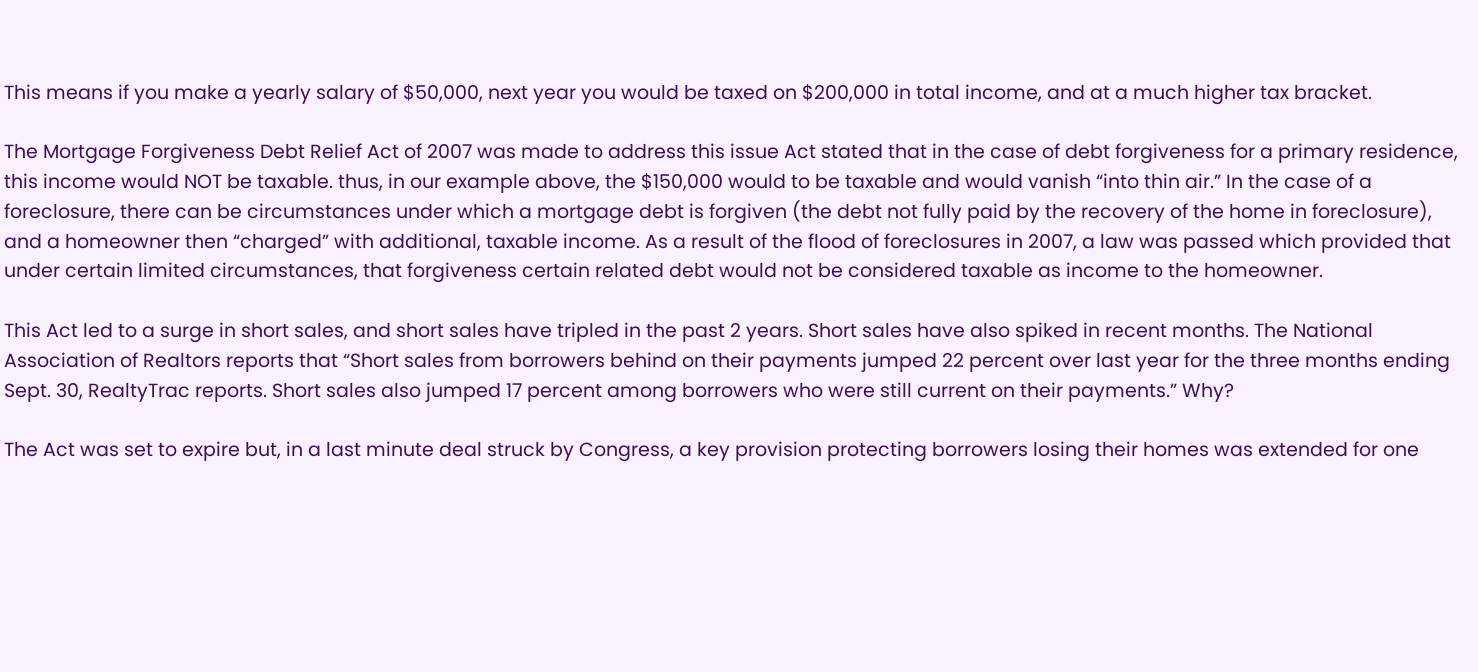This means if you make a yearly salary of $50,000, next year you would be taxed on $200,000 in total income, and at a much higher tax bracket.

The Mortgage Forgiveness Debt Relief Act of 2007 was made to address this issue Act stated that in the case of debt forgiveness for a primary residence, this income would NOT be taxable. thus, in our example above, the $150,000 would to be taxable and would vanish “into thin air.” In the case of a foreclosure, there can be circumstances under which a mortgage debt is forgiven (the debt not fully paid by the recovery of the home in foreclosure), and a homeowner then “charged” with additional, taxable income. As a result of the flood of foreclosures in 2007, a law was passed which provided that under certain limited circumstances, that forgiveness certain related debt would not be considered taxable as income to the homeowner.

This Act led to a surge in short sales, and short sales have tripled in the past 2 years. Short sales have also spiked in recent months. The National Association of Realtors reports that “Short sales from borrowers behind on their payments jumped 22 percent over last year for the three months ending Sept. 30, RealtyTrac reports. Short sales also jumped 17 percent among borrowers who were still current on their payments.” Why?

The Act was set to expire but, in a last minute deal struck by Congress, a key provision protecting borrowers losing their homes was extended for one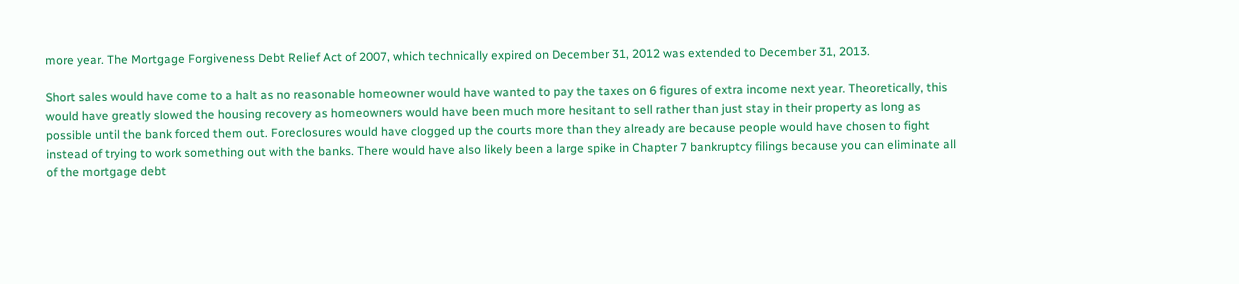more year. The Mortgage Forgiveness Debt Relief Act of 2007, which technically expired on December 31, 2012 was extended to December 31, 2013.

Short sales would have come to a halt as no reasonable homeowner would have wanted to pay the taxes on 6 figures of extra income next year. Theoretically, this would have greatly slowed the housing recovery as homeowners would have been much more hesitant to sell rather than just stay in their property as long as possible until the bank forced them out. Foreclosures would have clogged up the courts more than they already are because people would have chosen to fight instead of trying to work something out with the banks. There would have also likely been a large spike in Chapter 7 bankruptcy filings because you can eliminate all of the mortgage debt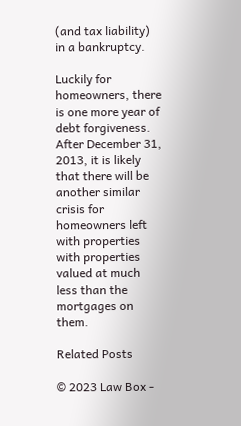(and tax liability) in a bankruptcy.

Luckily for homeowners, there is one more year of debt forgiveness. After December 31, 2013, it is likely that there will be another similar crisis for homeowners left with properties with properties valued at much less than the mortgages on them.

Related Posts

© 2023 Law Box -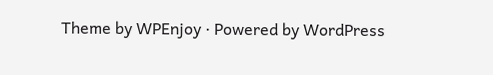Theme by WPEnjoy · Powered by WordPress